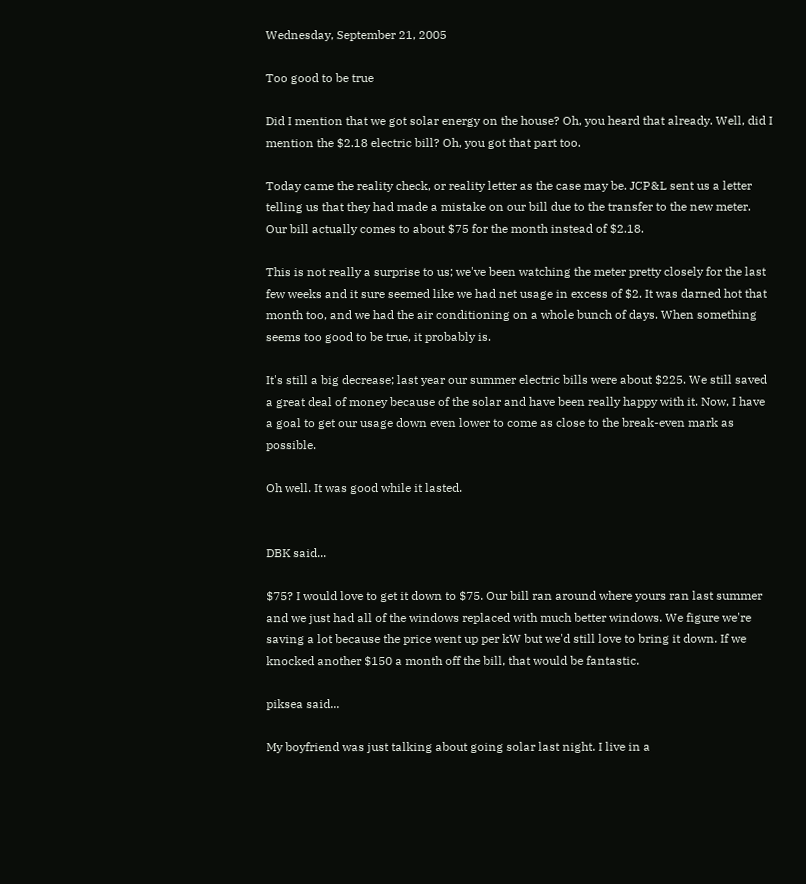Wednesday, September 21, 2005

Too good to be true

Did I mention that we got solar energy on the house? Oh, you heard that already. Well, did I mention the $2.18 electric bill? Oh, you got that part too.

Today came the reality check, or reality letter as the case may be. JCP&L sent us a letter telling us that they had made a mistake on our bill due to the transfer to the new meter. Our bill actually comes to about $75 for the month instead of $2.18.

This is not really a surprise to us; we've been watching the meter pretty closely for the last few weeks and it sure seemed like we had net usage in excess of $2. It was darned hot that month too, and we had the air conditioning on a whole bunch of days. When something seems too good to be true, it probably is.

It's still a big decrease; last year our summer electric bills were about $225. We still saved a great deal of money because of the solar and have been really happy with it. Now, I have a goal to get our usage down even lower to come as close to the break-even mark as possible.

Oh well. It was good while it lasted.


DBK said...

$75? I would love to get it down to $75. Our bill ran around where yours ran last summer and we just had all of the windows replaced with much better windows. We figure we're saving a lot because the price went up per kW but we'd still love to bring it down. If we knocked another $150 a month off the bill, that would be fantastic.

piksea said...

My boyfriend was just talking about going solar last night. I live in a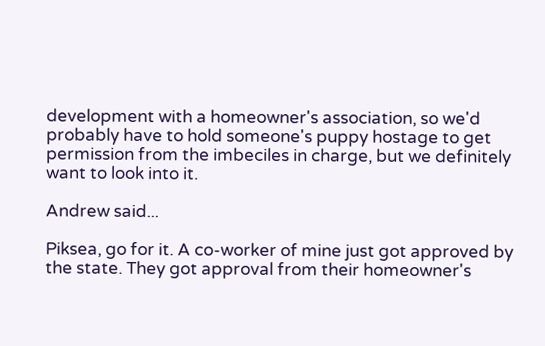development with a homeowner's association, so we'd probably have to hold someone's puppy hostage to get permission from the imbeciles in charge, but we definitely want to look into it.

Andrew said...

Piksea, go for it. A co-worker of mine just got approved by the state. They got approval from their homeowner's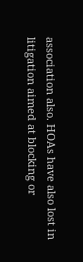association also. HOAs have also lost in litigation aimed at blocking or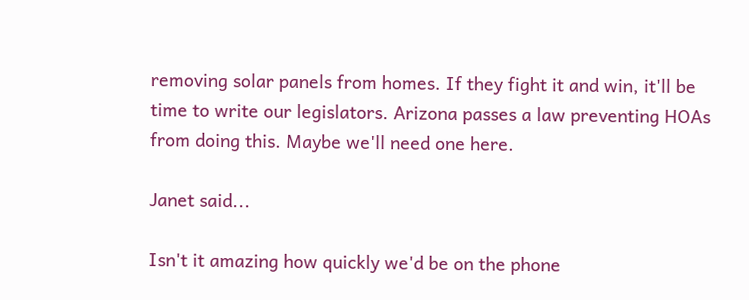removing solar panels from homes. If they fight it and win, it'll be time to write our legislators. Arizona passes a law preventing HOAs from doing this. Maybe we'll need one here.

Janet said...

Isn't it amazing how quickly we'd be on the phone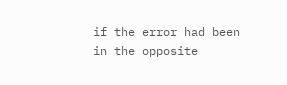if the error had been in the opposite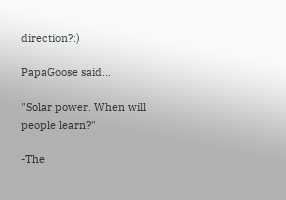direction?:)

PapaGoose said...

"Solar power. When will people learn?"

-The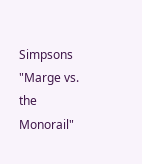Simpsons "Marge vs. the Monorail"